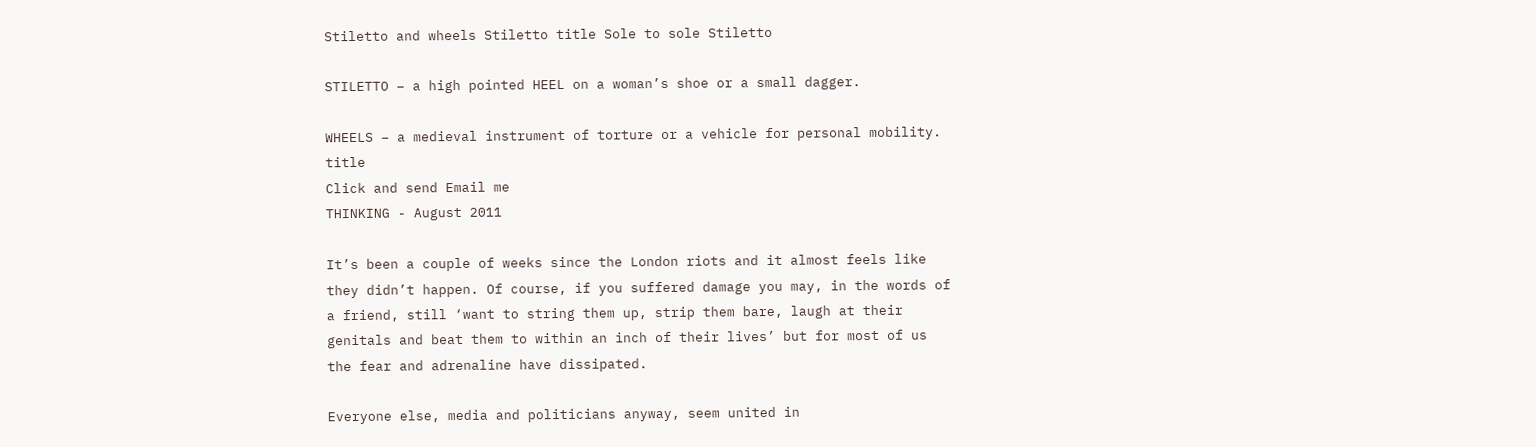Stiletto and wheels Stiletto title Sole to sole Stiletto

STILETTO – a high pointed HEEL on a woman’s shoe or a small dagger.

WHEELS – a medieval instrument of torture or a vehicle for personal mobility. title
Click and send Email me
THINKING - August 2011

It’s been a couple of weeks since the London riots and it almost feels like they didn’t happen. Of course, if you suffered damage you may, in the words of a friend, still ‘want to string them up, strip them bare, laugh at their genitals and beat them to within an inch of their lives’ but for most of us the fear and adrenaline have dissipated.

Everyone else, media and politicians anyway, seem united in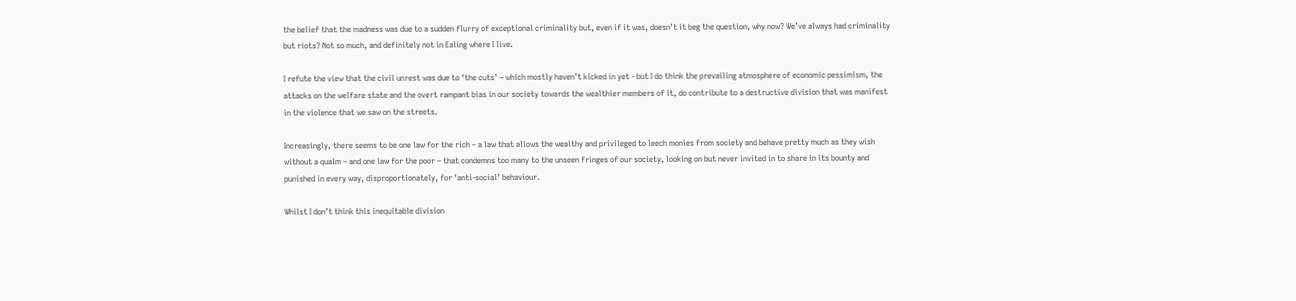the belief that the madness was due to a sudden flurry of exceptional criminality but, even if it was, doesn’t it beg the question, why now? We’ve always had criminality but riots? Not so much, and definitely not in Ealing where I live.

I refute the view that the civil unrest was due to ‘the cuts’ – which mostly haven’t kicked in yet - but I do think the prevailing atmosphere of economic pessimism, the attacks on the welfare state and the overt rampant bias in our society towards the wealthier members of it, do contribute to a destructive division that was manifest in the violence that we saw on the streets.

Increasingly, there seems to be one law for the rich – a law that allows the wealthy and privileged to leech monies from society and behave pretty much as they wish without a qualm – and one law for the poor – that condemns too many to the unseen fringes of our society, looking on but never invited in to share in its bounty and punished in every way, disproportionately, for ‘anti-social’ behaviour.

Whilst I don’t think this inequitable division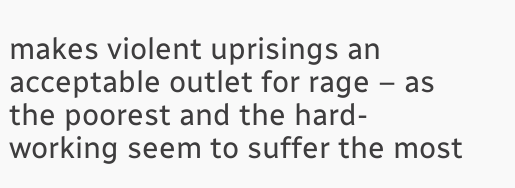makes violent uprisings an acceptable outlet for rage – as the poorest and the hard-working seem to suffer the most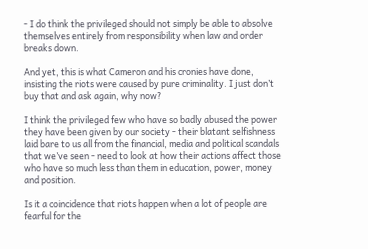- I do think the privileged should not simply be able to absolve themselves entirely from responsibility when law and order breaks down.

And yet, this is what Cameron and his cronies have done, insisting the riots were caused by pure criminality. I just don’t buy that and ask again, why now?

I think the privileged few who have so badly abused the power they have been given by our society - their blatant selfishness laid bare to us all from the financial, media and political scandals that we’ve seen - need to look at how their actions affect those who have so much less than them in education, power, money and position.

Is it a coincidence that riots happen when a lot of people are fearful for the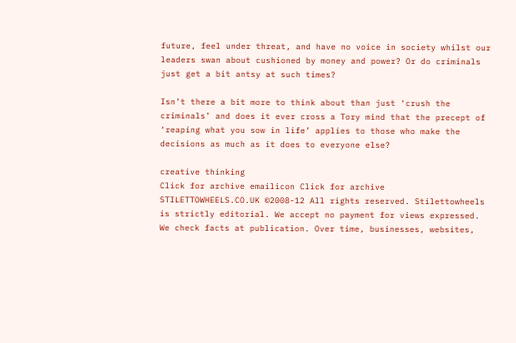future, feel under threat, and have no voice in society whilst our leaders swan about cushioned by money and power? Or do criminals just get a bit antsy at such times?

Isn’t there a bit more to think about than just ‘crush the criminals’ and does it ever cross a Tory mind that the precept of ‘reaping what you sow in life’ applies to those who make the decisions as much as it does to everyone else?

creative thinking
Click for archive emailicon Click for archive
STILETTOWHEELS.CO.UK ©2008-12 All rights reserved. Stilettowheels is strictly editorial. We accept no payment for views expressed.
We check facts at publication. Over time, businesses, websites,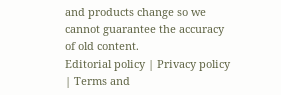and products change so we cannot guarantee the accuracy of old content.
Editorial policy | Privacy policy | Terms and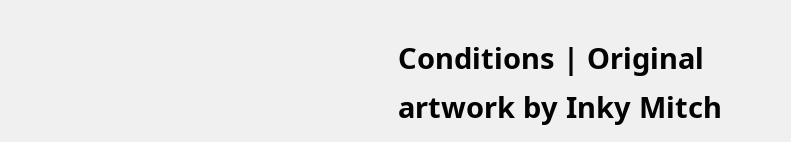Conditions | Original artwork by Inky Mitch